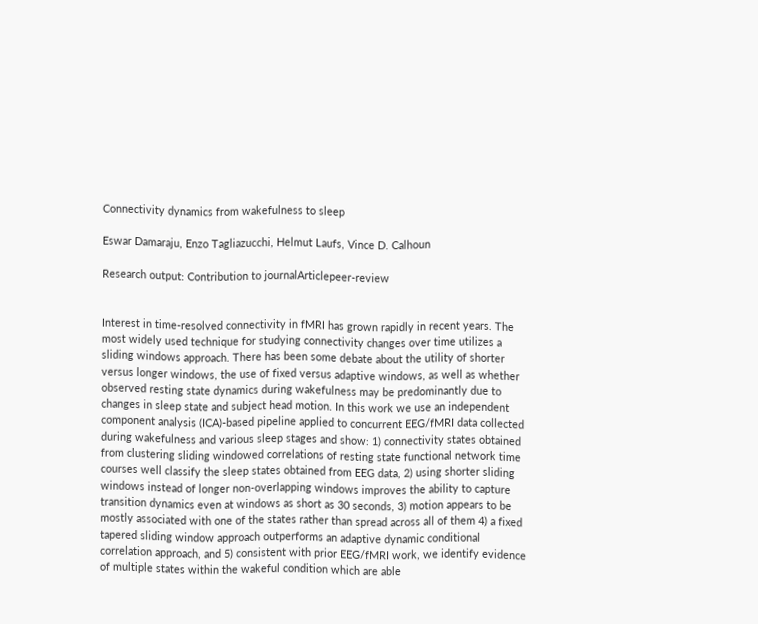Connectivity dynamics from wakefulness to sleep

Eswar Damaraju, Enzo Tagliazucchi, Helmut Laufs, Vince D. Calhoun

Research output: Contribution to journalArticlepeer-review


Interest in time-resolved connectivity in fMRI has grown rapidly in recent years. The most widely used technique for studying connectivity changes over time utilizes a sliding windows approach. There has been some debate about the utility of shorter versus longer windows, the use of fixed versus adaptive windows, as well as whether observed resting state dynamics during wakefulness may be predominantly due to changes in sleep state and subject head motion. In this work we use an independent component analysis (ICA)-based pipeline applied to concurrent EEG/fMRI data collected during wakefulness and various sleep stages and show: 1) connectivity states obtained from clustering sliding windowed correlations of resting state functional network time courses well classify the sleep states obtained from EEG data, 2) using shorter sliding windows instead of longer non-overlapping windows improves the ability to capture transition dynamics even at windows as short as 30 seconds, 3) motion appears to be mostly associated with one of the states rather than spread across all of them 4) a fixed tapered sliding window approach outperforms an adaptive dynamic conditional correlation approach, and 5) consistent with prior EEG/fMRI work, we identify evidence of multiple states within the wakeful condition which are able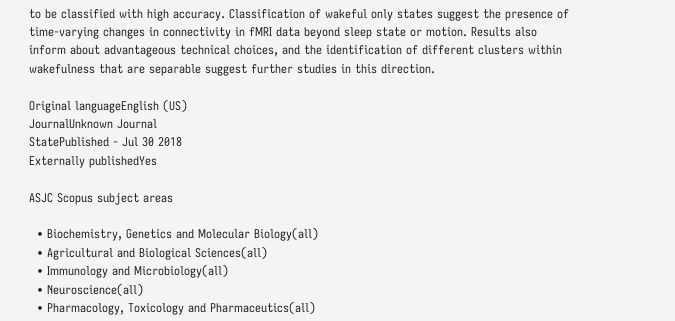to be classified with high accuracy. Classification of wakeful only states suggest the presence of time-varying changes in connectivity in fMRI data beyond sleep state or motion. Results also inform about advantageous technical choices, and the identification of different clusters within wakefulness that are separable suggest further studies in this direction.

Original languageEnglish (US)
JournalUnknown Journal
StatePublished - Jul 30 2018
Externally publishedYes

ASJC Scopus subject areas

  • Biochemistry, Genetics and Molecular Biology(all)
  • Agricultural and Biological Sciences(all)
  • Immunology and Microbiology(all)
  • Neuroscience(all)
  • Pharmacology, Toxicology and Pharmaceutics(all)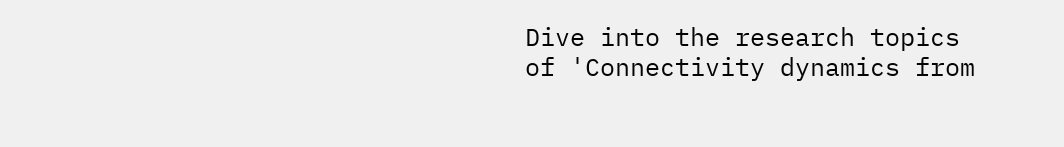Dive into the research topics of 'Connectivity dynamics from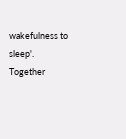wakefulness to sleep'. Together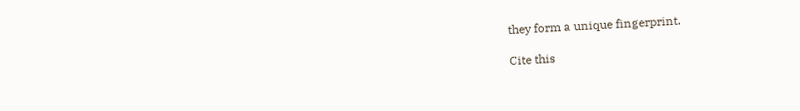they form a unique fingerprint.

Cite this